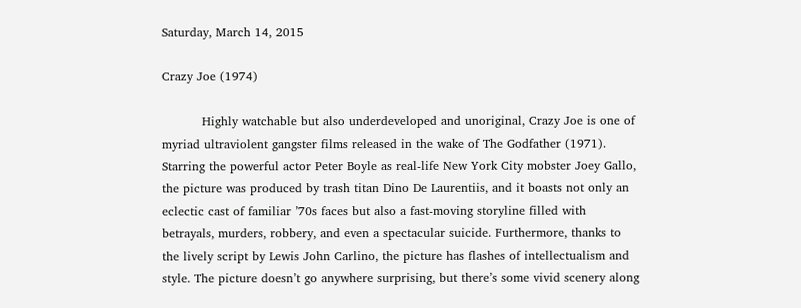Saturday, March 14, 2015

Crazy Joe (1974)

          Highly watchable but also underdeveloped and unoriginal, Crazy Joe is one of myriad ultraviolent gangster films released in the wake of The Godfather (1971). Starring the powerful actor Peter Boyle as real-life New York City mobster Joey Gallo, the picture was produced by trash titan Dino De Laurentiis, and it boasts not only an eclectic cast of familiar ’70s faces but also a fast-moving storyline filled with betrayals, murders, robbery, and even a spectacular suicide. Furthermore, thanks to the lively script by Lewis John Carlino, the picture has flashes of intellectualism and style. The picture doesn’t go anywhere surprising, but there’s some vivid scenery along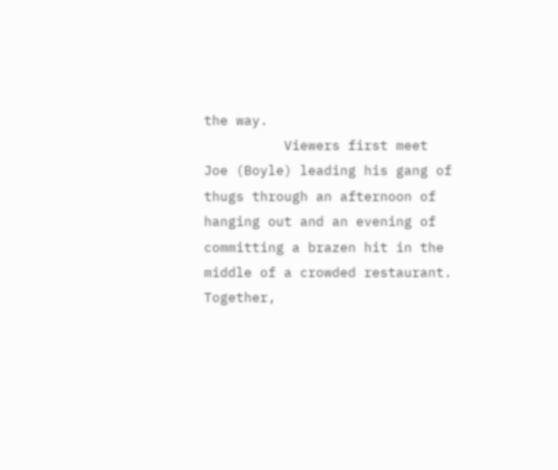the way.
          Viewers first meet Joe (Boyle) leading his gang of thugs through an afternoon of hanging out and an evening of committing a brazen hit in the middle of a crowded restaurant. Together,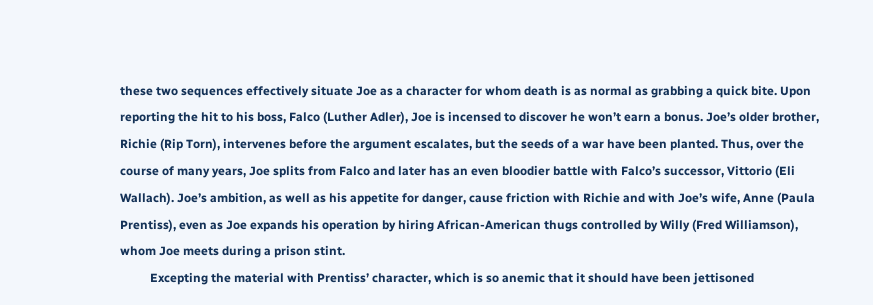these two sequences effectively situate Joe as a character for whom death is as normal as grabbing a quick bite. Upon reporting the hit to his boss, Falco (Luther Adler), Joe is incensed to discover he won’t earn a bonus. Joe’s older brother, Richie (Rip Torn), intervenes before the argument escalates, but the seeds of a war have been planted. Thus, over the course of many years, Joe splits from Falco and later has an even bloodier battle with Falco’s successor, Vittorio (Eli Wallach). Joe’s ambition, as well as his appetite for danger, cause friction with Richie and with Joe’s wife, Anne (Paula Prentiss), even as Joe expands his operation by hiring African-American thugs controlled by Willy (Fred Williamson), whom Joe meets during a prison stint.
          Excepting the material with Prentiss’ character, which is so anemic that it should have been jettisoned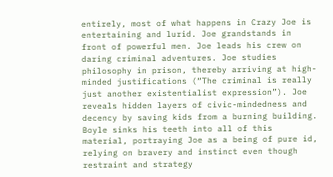entirely, most of what happens in Crazy Joe is entertaining and lurid. Joe grandstands in front of powerful men. Joe leads his crew on daring criminal adventures. Joe studies philosophy in prison, thereby arriving at high-minded justifications (“The criminal is really just another existentialist expression”). Joe reveals hidden layers of civic-mindedness and decency by saving kids from a burning building. Boyle sinks his teeth into all of this material, portraying Joe as a being of pure id, relying on bravery and instinct even though restraint and strategy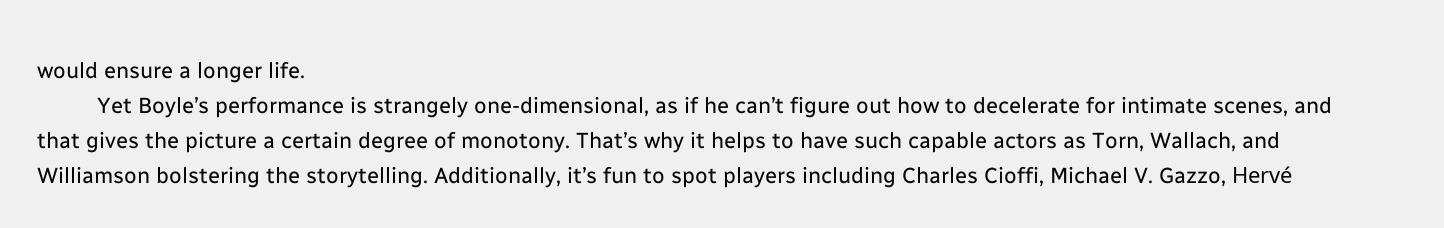would ensure a longer life.
          Yet Boyle’s performance is strangely one-dimensional, as if he can’t figure out how to decelerate for intimate scenes, and that gives the picture a certain degree of monotony. That’s why it helps to have such capable actors as Torn, Wallach, and Williamson bolstering the storytelling. Additionally, it’s fun to spot players including Charles Cioffi, Michael V. Gazzo, Hervé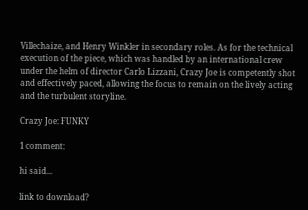Villechaize, and Henry Winkler in secondary roles. As for the technical execution of the piece, which was handled by an international crew under the helm of director Carlo Lizzani, Crazy Joe is competently shot and effectively paced, allowing the focus to remain on the lively acting and the turbulent storyline.

Crazy Joe: FUNKY

1 comment:

hi said...

link to download?